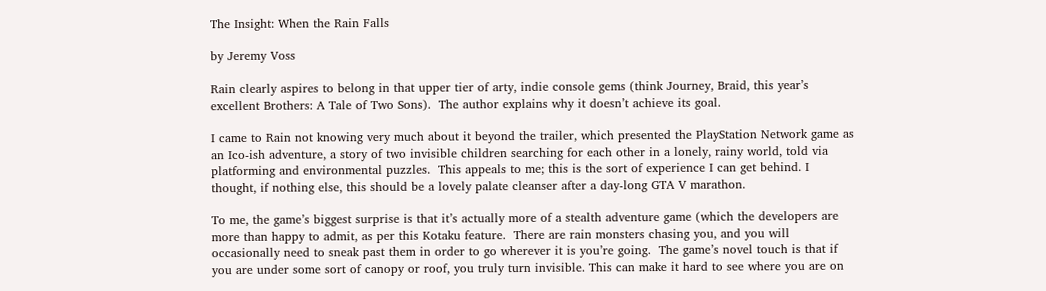The Insight: When the Rain Falls

by Jeremy Voss

Rain clearly aspires to belong in that upper tier of arty, indie console gems (think Journey, Braid, this year’s excellent Brothers: A Tale of Two Sons).  The author explains why it doesn’t achieve its goal.

I came to Rain not knowing very much about it beyond the trailer, which presented the PlayStation Network game as an Ico-ish adventure, a story of two invisible children searching for each other in a lonely, rainy world, told via platforming and environmental puzzles.  This appeals to me; this is the sort of experience I can get behind. I thought, if nothing else, this should be a lovely palate cleanser after a day-long GTA V marathon.

To me, the game’s biggest surprise is that it’s actually more of a stealth adventure game (which the developers are more than happy to admit, as per this Kotaku feature.  There are rain monsters chasing you, and you will occasionally need to sneak past them in order to go wherever it is you’re going.  The game’s novel touch is that if you are under some sort of canopy or roof, you truly turn invisible. This can make it hard to see where you are on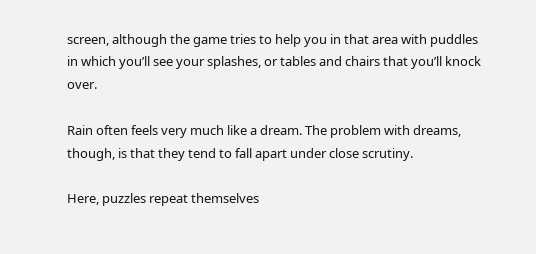screen, although the game tries to help you in that area with puddles in which you’ll see your splashes, or tables and chairs that you’ll knock over.

Rain often feels very much like a dream. The problem with dreams, though, is that they tend to fall apart under close scrutiny.

Here, puzzles repeat themselves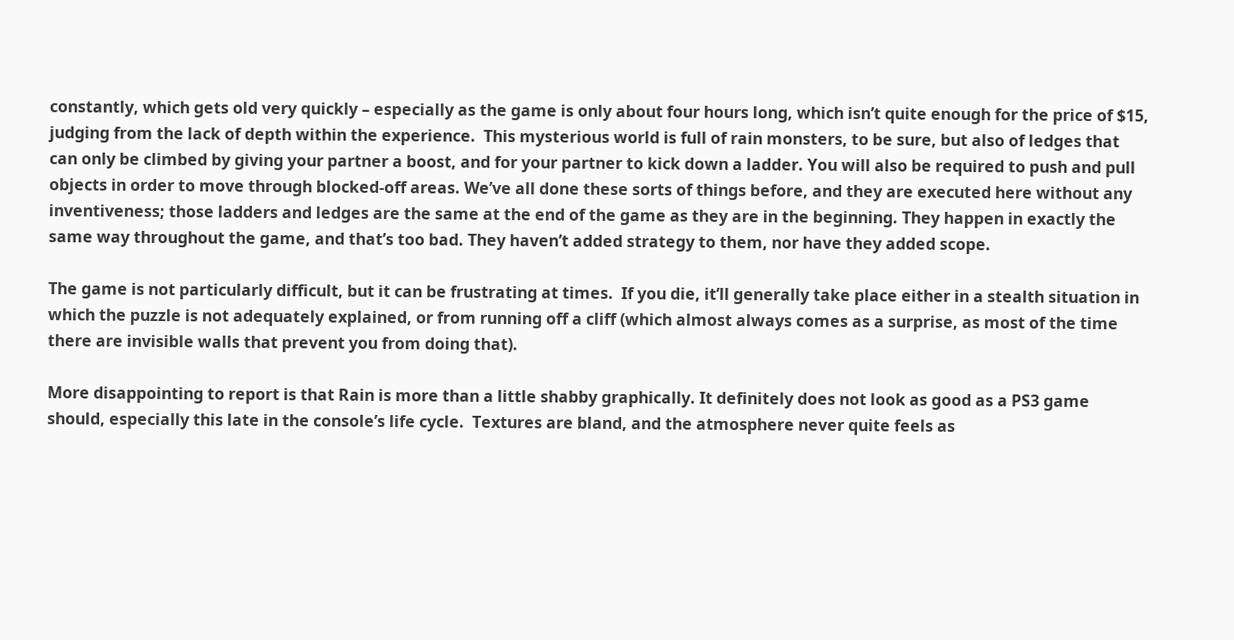constantly, which gets old very quickly – especially as the game is only about four hours long, which isn’t quite enough for the price of $15, judging from the lack of depth within the experience.  This mysterious world is full of rain monsters, to be sure, but also of ledges that can only be climbed by giving your partner a boost, and for your partner to kick down a ladder. You will also be required to push and pull objects in order to move through blocked-off areas. We’ve all done these sorts of things before, and they are executed here without any inventiveness; those ladders and ledges are the same at the end of the game as they are in the beginning. They happen in exactly the same way throughout the game, and that’s too bad. They haven’t added strategy to them, nor have they added scope.

The game is not particularly difficult, but it can be frustrating at times.  If you die, it’ll generally take place either in a stealth situation in which the puzzle is not adequately explained, or from running off a cliff (which almost always comes as a surprise, as most of the time there are invisible walls that prevent you from doing that).

More disappointing to report is that Rain is more than a little shabby graphically. It definitely does not look as good as a PS3 game should, especially this late in the console’s life cycle.  Textures are bland, and the atmosphere never quite feels as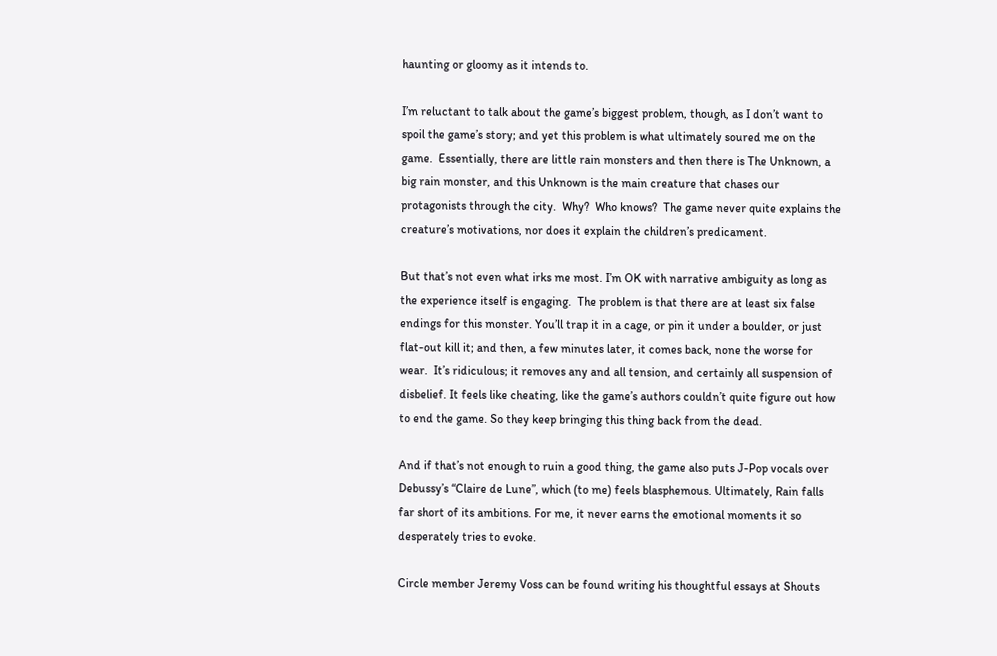haunting or gloomy as it intends to.

I’m reluctant to talk about the game’s biggest problem, though, as I don’t want to spoil the game’s story; and yet this problem is what ultimately soured me on the game.  Essentially, there are little rain monsters and then there is The Unknown, a big rain monster, and this Unknown is the main creature that chases our protagonists through the city.  Why?  Who knows?  The game never quite explains the creature’s motivations, nor does it explain the children’s predicament.

But that’s not even what irks me most. I’m OK with narrative ambiguity as long as the experience itself is engaging.  The problem is that there are at least six false endings for this monster. You’ll trap it in a cage, or pin it under a boulder, or just flat-out kill it; and then, a few minutes later, it comes back, none the worse for wear.  It’s ridiculous; it removes any and all tension, and certainly all suspension of disbelief. It feels like cheating, like the game’s authors couldn’t quite figure out how to end the game. So they keep bringing this thing back from the dead.

And if that’s not enough to ruin a good thing, the game also puts J-Pop vocals over Debussy’s “Claire de Lune”, which (to me) feels blasphemous. Ultimately, Rain falls far short of its ambitions. For me, it never earns the emotional moments it so desperately tries to evoke.

Circle member Jeremy Voss can be found writing his thoughtful essays at Shouts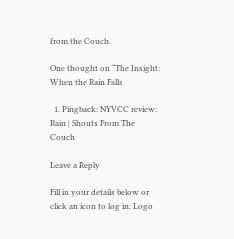from the Couch.

One thought on “The Insight: When the Rain Falls

  1. Pingback: NYVCC review: Rain | Shouts From The Couch

Leave a Reply

Fill in your details below or click an icon to log in: Logo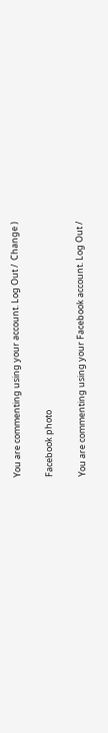You are commenting using your account. Log Out /  Change )

Facebook photo

You are commenting using your Facebook account. Log Out /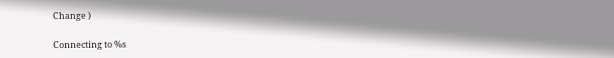Change )

Connecting to %s